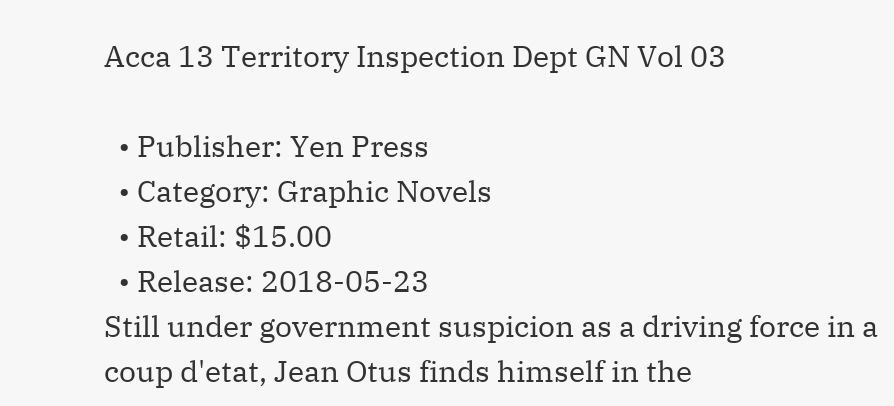Acca 13 Territory Inspection Dept GN Vol 03

  • Publisher: Yen Press
  • Category: Graphic Novels
  • Retail: $15.00
  • Release: 2018-05-23
Still under government suspicion as a driving force in a coup d'etat, Jean Otus finds himself in the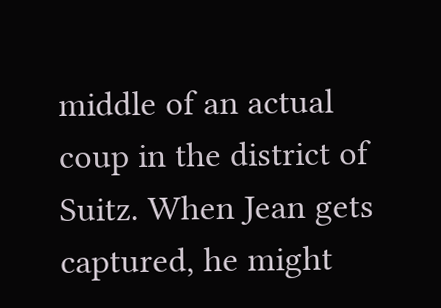middle of an actual coup in the district of Suitz. When Jean gets captured, he might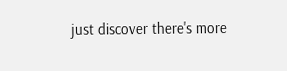just discover there's more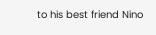to his best friend Nino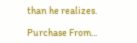than he realizes.

Purchase From...